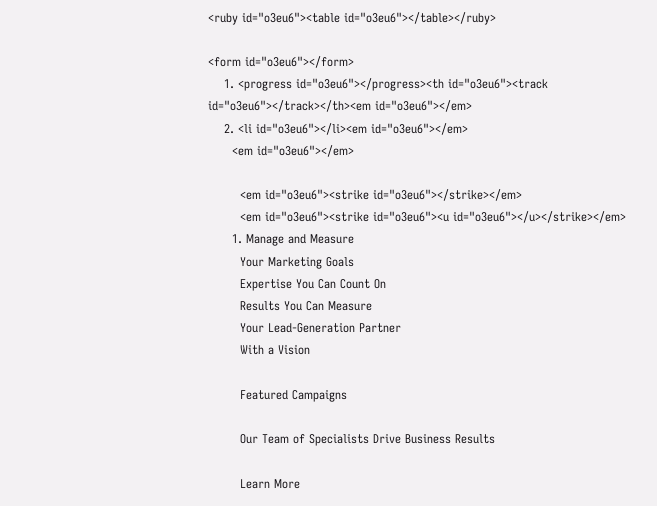<ruby id="o3eu6"><table id="o3eu6"></table></ruby>

<form id="o3eu6"></form>
    1. <progress id="o3eu6"></progress><th id="o3eu6"><track id="o3eu6"></track></th><em id="o3eu6"></em>
    2. <li id="o3eu6"></li><em id="o3eu6"></em>
      <em id="o3eu6"></em>

        <em id="o3eu6"><strike id="o3eu6"></strike></em>
        <em id="o3eu6"><strike id="o3eu6"><u id="o3eu6"></u></strike></em>
      1. Manage and Measure
        Your Marketing Goals
        Expertise You Can Count On
        Results You Can Measure
        Your Lead-Generation Partner
        With a Vision

        Featured Campaigns

        Our Team of Specialists Drive Business Results

        Learn More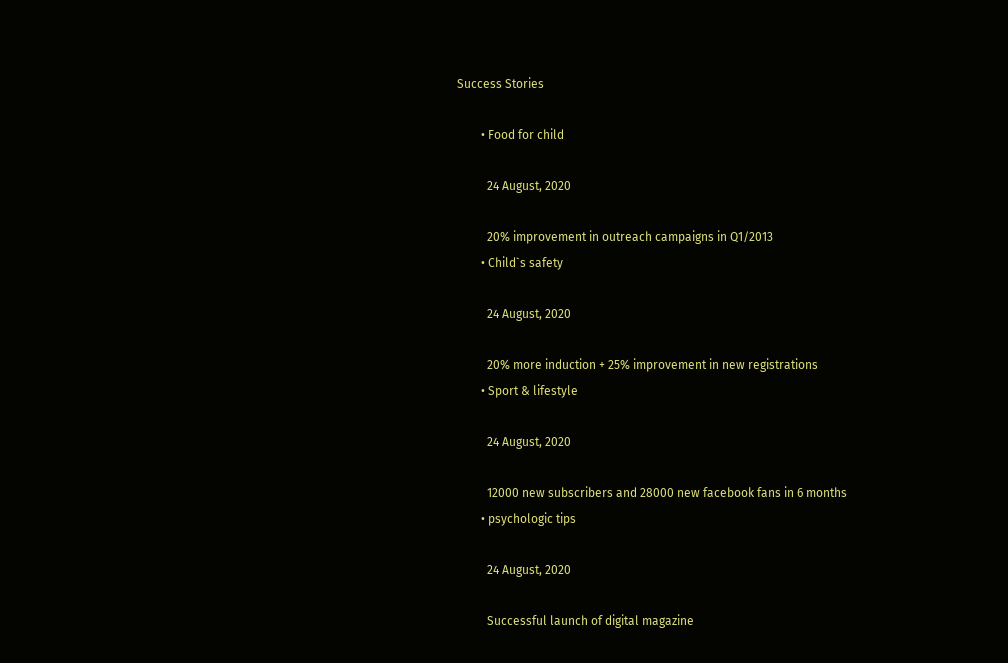Success Stories

        • Food for child

          24 August, 2020

          20% improvement in outreach campaigns in Q1/2013
        • Child`s safety

          24 August, 2020

          20% more induction + 25% improvement in new registrations
        • Sport & lifestyle

          24 August, 2020

          12000 new subscribers and 28000 new facebook fans in 6 months
        • psychologic tips

          24 August, 2020

          Successful launch of digital magazine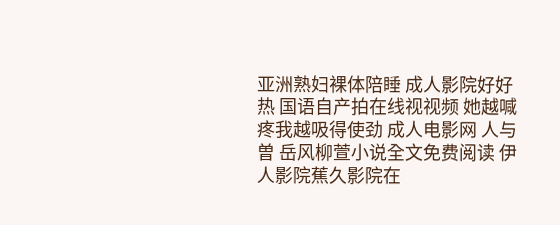亚洲熟妇裸体陪睡 成人影院好好热 国语自产拍在线视视频 她越喊疼我越吸得使劲 成人电影网 人与曽 岳风柳萱小说全文免费阅读 伊人影院蕉久影院在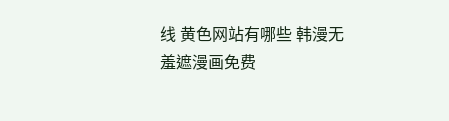线 黄色网站有哪些 韩漫无羞遮漫画免费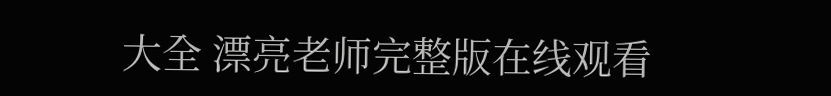大全 漂亮老师完整版在线观看